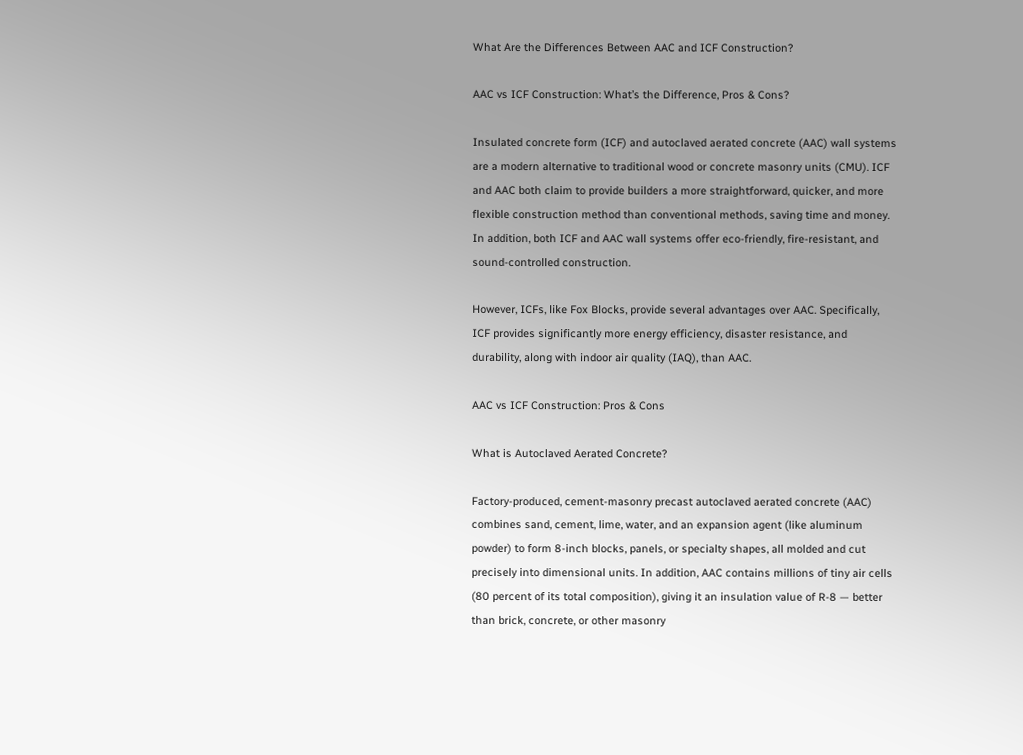What Are the Differences Between AAC and ICF Construction?

AAC vs ICF Construction: What’s the Difference, Pros & Cons?

Insulated concrete form (ICF) and autoclaved aerated concrete (AAC) wall systems are a modern alternative to traditional wood or concrete masonry units (CMU). ICF and AAC both claim to provide builders a more straightforward, quicker, and more flexible construction method than conventional methods, saving time and money. In addition, both ICF and AAC wall systems offer eco-friendly, fire-resistant, and sound-controlled construction.

However, ICFs, like Fox Blocks, provide several advantages over AAC. Specifically, ICF provides significantly more energy efficiency, disaster resistance, and durability, along with indoor air quality (IAQ), than AAC.

AAC vs ICF Construction: Pros & Cons

What is Autoclaved Aerated Concrete?

Factory-produced, cement-masonry precast autoclaved aerated concrete (AAC) combines sand, cement, lime, water, and an expansion agent (like aluminum powder) to form 8-inch blocks, panels, or specialty shapes, all molded and cut precisely into dimensional units. In addition, AAC contains millions of tiny air cells (80 percent of its total composition), giving it an insulation value of R-8 — better than brick, concrete, or other masonry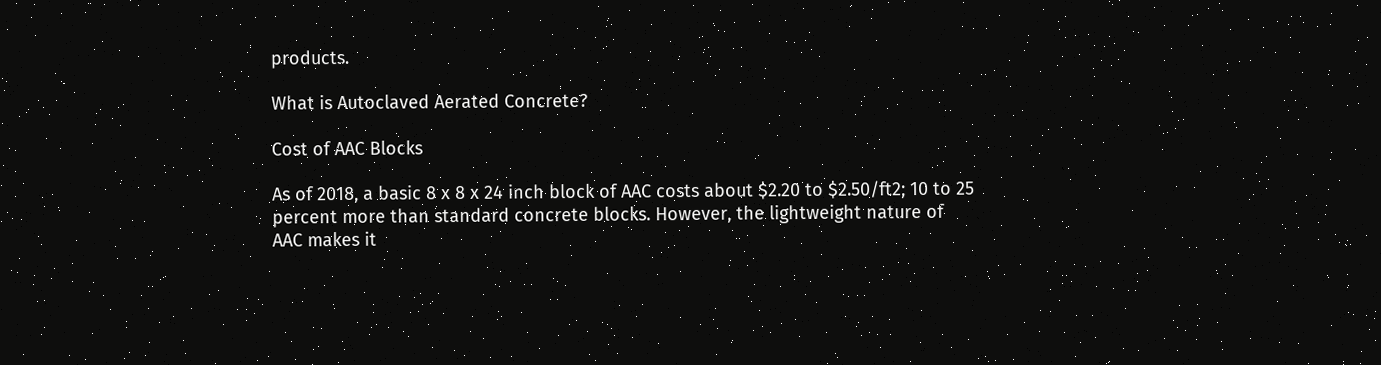products.

What is Autoclaved Aerated Concrete?

Cost of AAC Blocks

As of 2018, a basic 8 x 8 x 24 inch block of AAC costs about $2.20 to $2.50/ft2; 10 to 25 percent more than standard concrete blocks. However, the lightweight nature of AAC makes it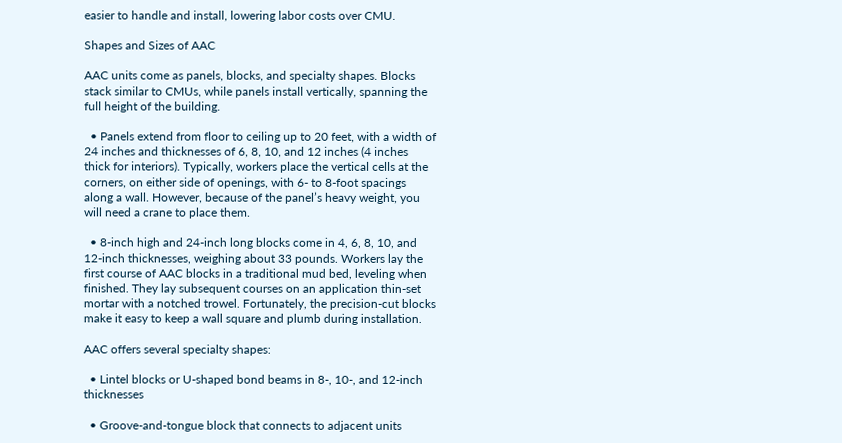easier to handle and install, lowering labor costs over CMU.

Shapes and Sizes of AAC

AAC units come as panels, blocks, and specialty shapes. Blocks stack similar to CMUs, while panels install vertically, spanning the full height of the building.

  • Panels extend from floor to ceiling up to 20 feet, with a width of 24 inches and thicknesses of 6, 8, 10, and 12 inches (4 inches thick for interiors). Typically, workers place the vertical cells at the corners, on either side of openings, with 6- to 8-foot spacings along a wall. However, because of the panel’s heavy weight, you will need a crane to place them.

  • 8-inch high and 24-inch long blocks come in 4, 6, 8, 10, and 12-inch thicknesses, weighing about 33 pounds. Workers lay the first course of AAC blocks in a traditional mud bed, leveling when finished. They lay subsequent courses on an application thin-set mortar with a notched trowel. Fortunately, the precision-cut blocks make it easy to keep a wall square and plumb during installation.

AAC offers several specialty shapes:

  • Lintel blocks or U-shaped bond beams in 8-, 10-, and 12-inch thicknesses

  • Groove-and-tongue block that connects to adjacent units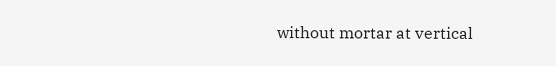without mortar at vertical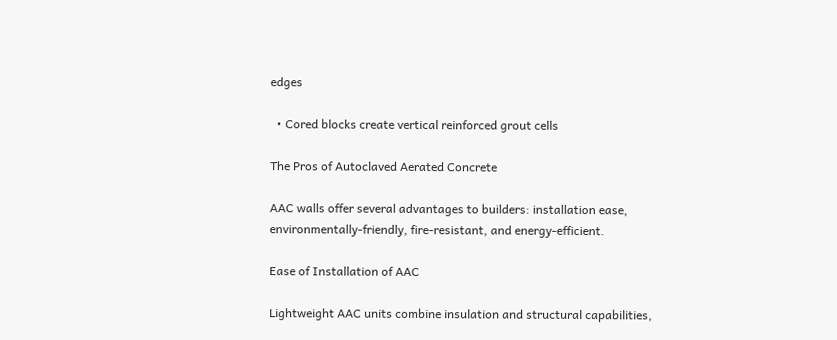edges

  • Cored blocks create vertical reinforced grout cells

The Pros of Autoclaved Aerated Concrete

AAC walls offer several advantages to builders: installation ease, environmentally-friendly, fire-resistant, and energy-efficient.

Ease of Installation of AAC

Lightweight AAC units combine insulation and structural capabilities,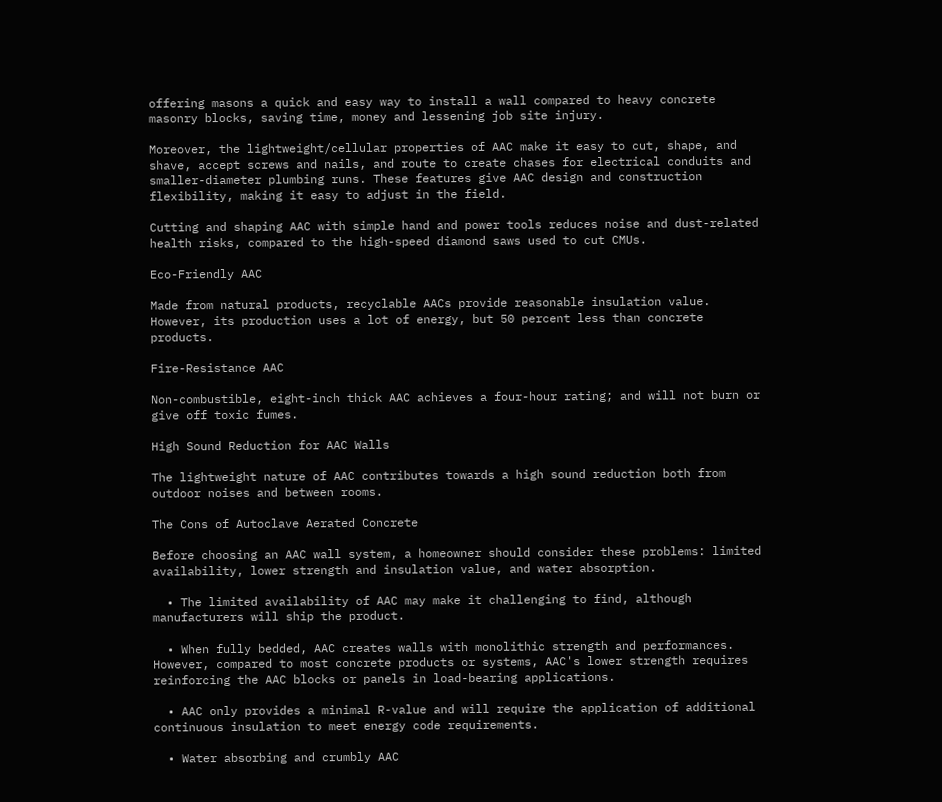offering masons a quick and easy way to install a wall compared to heavy concrete masonry blocks, saving time, money and lessening job site injury.

Moreover, the lightweight/cellular properties of AAC make it easy to cut, shape, and shave, accept screws and nails, and route to create chases for electrical conduits and smaller-diameter plumbing runs. These features give AAC design and construction flexibility, making it easy to adjust in the field.

Cutting and shaping AAC with simple hand and power tools reduces noise and dust-related health risks, compared to the high-speed diamond saws used to cut CMUs.

Eco-Friendly AAC

Made from natural products, recyclable AACs provide reasonable insulation value. However, its production uses a lot of energy, but 50 percent less than concrete products.

Fire-Resistance AAC

Non-combustible, eight-inch thick AAC achieves a four-hour rating; and will not burn or give off toxic fumes.

High Sound Reduction for AAC Walls

The lightweight nature of AAC contributes towards a high sound reduction both from outdoor noises and between rooms.

The Cons of Autoclave Aerated Concrete

Before choosing an AAC wall system, a homeowner should consider these problems: limited availability, lower strength and insulation value, and water absorption.

  • The limited availability of AAC may make it challenging to find, although manufacturers will ship the product.

  • When fully bedded, AAC creates walls with monolithic strength and performances. However, compared to most concrete products or systems, AAC's lower strength requires reinforcing the AAC blocks or panels in load-bearing applications.

  • AAC only provides a minimal R-value and will require the application of additional continuous insulation to meet energy code requirements.

  • Water absorbing and crumbly AAC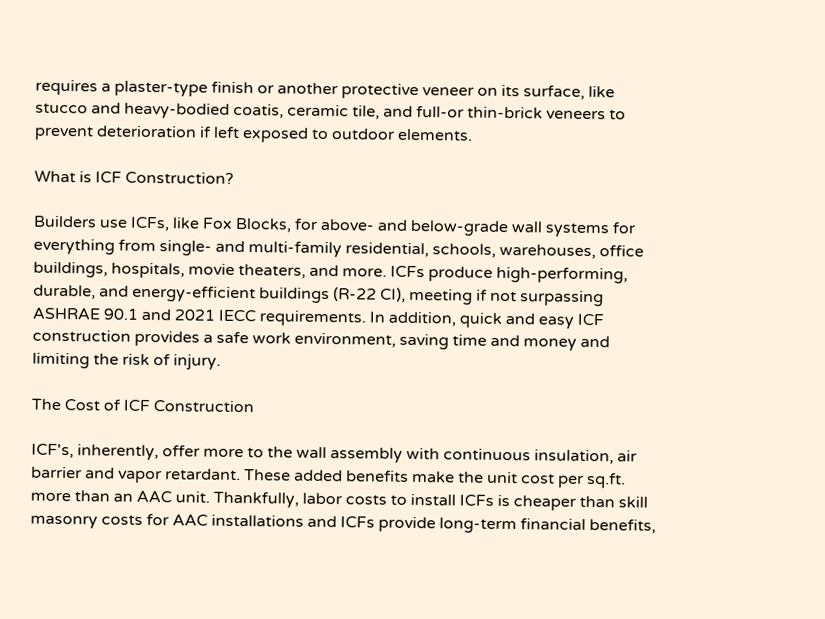requires a plaster-type finish or another protective veneer on its surface, like stucco and heavy-bodied coatis, ceramic tile, and full-or thin-brick veneers to prevent deterioration if left exposed to outdoor elements.

What is ICF Construction?

Builders use ICFs, like Fox Blocks, for above- and below-grade wall systems for everything from single- and multi-family residential, schools, warehouses, office buildings, hospitals, movie theaters, and more. ICFs produce high-performing, durable, and energy-efficient buildings (R-22 CI), meeting if not surpassing ASHRAE 90.1 and 2021 IECC requirements. In addition, quick and easy ICF construction provides a safe work environment, saving time and money and limiting the risk of injury.

The Cost of ICF Construction

ICF's, inherently, offer more to the wall assembly with continuous insulation, air barrier and vapor retardant. These added benefits make the unit cost per sq.ft. more than an AAC unit. Thankfully, labor costs to install ICFs is cheaper than skill masonry costs for AAC installations and ICFs provide long-term financial benefits,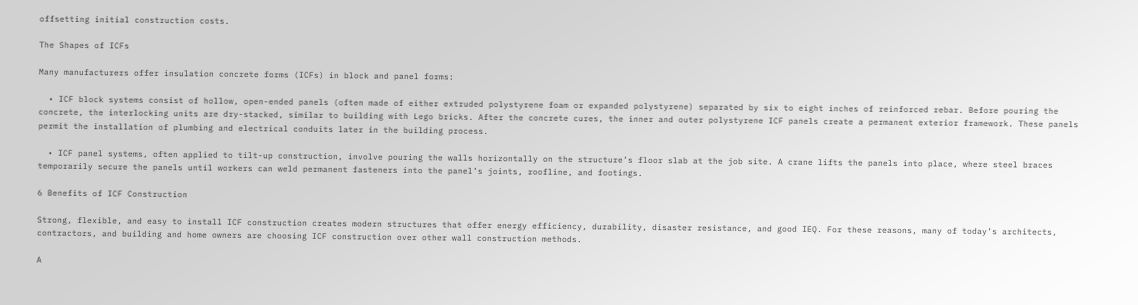offsetting initial construction costs.

The Shapes of ICFs

Many manufacturers offer insulation concrete forms (ICFs) in block and panel forms:

  • ICF block systems consist of hollow, open-ended panels (often made of either extruded polystyrene foam or expanded polystyrene) separated by six to eight inches of reinforced rebar. Before pouring the concrete, the interlocking units are dry-stacked, similar to building with Lego bricks. After the concrete cures, the inner and outer polystyrene ICF panels create a permanent exterior framework. These panels permit the installation of plumbing and electrical conduits later in the building process.

  • ICF panel systems, often applied to tilt-up construction, involve pouring the walls horizontally on the structure’s floor slab at the job site. A crane lifts the panels into place, where steel braces temporarily secure the panels until workers can weld permanent fasteners into the panel’s joints, roofline, and footings.

6 Benefits of ICF Construction

Strong, flexible, and easy to install ICF construction creates modern structures that offer energy efficiency, durability, disaster resistance, and good IEQ. For these reasons, many of today’s architects, contractors, and building and home owners are choosing ICF construction over other wall construction methods.

A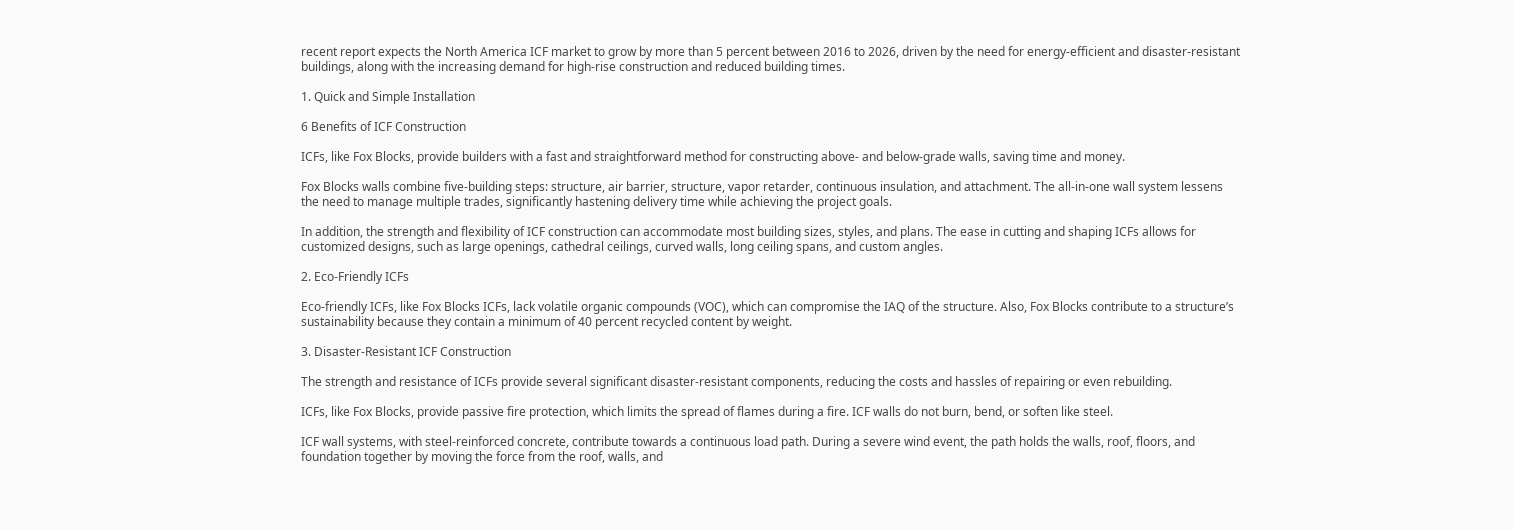recent report expects the North America ICF market to grow by more than 5 percent between 2016 to 2026, driven by the need for energy-efficient and disaster-resistant buildings, along with the increasing demand for high-rise construction and reduced building times.

1. Quick and Simple Installation

6 Benefits of ICF Construction

ICFs, like Fox Blocks, provide builders with a fast and straightforward method for constructing above- and below-grade walls, saving time and money.

Fox Blocks walls combine five-building steps: structure, air barrier, structure, vapor retarder, continuous insulation, and attachment. The all-in-one wall system lessens the need to manage multiple trades, significantly hastening delivery time while achieving the project goals.

In addition, the strength and flexibility of ICF construction can accommodate most building sizes, styles, and plans. The ease in cutting and shaping ICFs allows for customized designs, such as large openings, cathedral ceilings, curved walls, long ceiling spans, and custom angles.

2. Eco-Friendly ICFs

Eco-friendly ICFs, like Fox Blocks ICFs, lack volatile organic compounds (VOC), which can compromise the IAQ of the structure. Also, Fox Blocks contribute to a structure’s sustainability because they contain a minimum of 40 percent recycled content by weight.

3. Disaster-Resistant ICF Construction

The strength and resistance of ICFs provide several significant disaster-resistant components, reducing the costs and hassles of repairing or even rebuilding.

ICFs, like Fox Blocks, provide passive fire protection, which limits the spread of flames during a fire. ICF walls do not burn, bend, or soften like steel.

ICF wall systems, with steel-reinforced concrete, contribute towards a continuous load path. During a severe wind event, the path holds the walls, roof, floors, and foundation together by moving the force from the roof, walls, and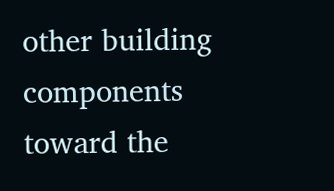other building components toward the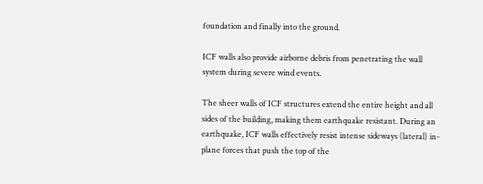foundation and finally into the ground.

ICF walls also provide airborne debris from penetrating the wall system during severe wind events.

The sheer walls of ICF structures extend the entire height and all sides of the building, making them earthquake resistant. During an earthquake, ICF walls effectively resist intense sideways (lateral) in-plane forces that push the top of the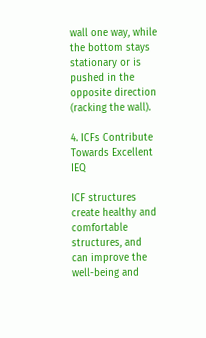wall one way, while the bottom stays stationary or is pushed in the opposite direction (racking the wall).

4. ICFs Contribute Towards Excellent IEQ

ICF structures create healthy and comfortable structures, and can improve the well-being and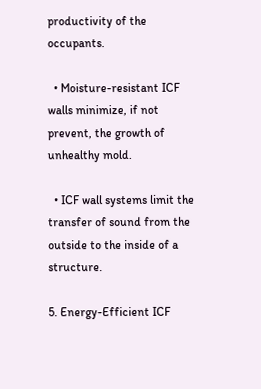productivity of the occupants.

  • Moisture-resistant ICF walls minimize, if not prevent, the growth of unhealthy mold.

  • ICF wall systems limit the transfer of sound from the outside to the inside of a structure.

5. Energy-Efficient ICF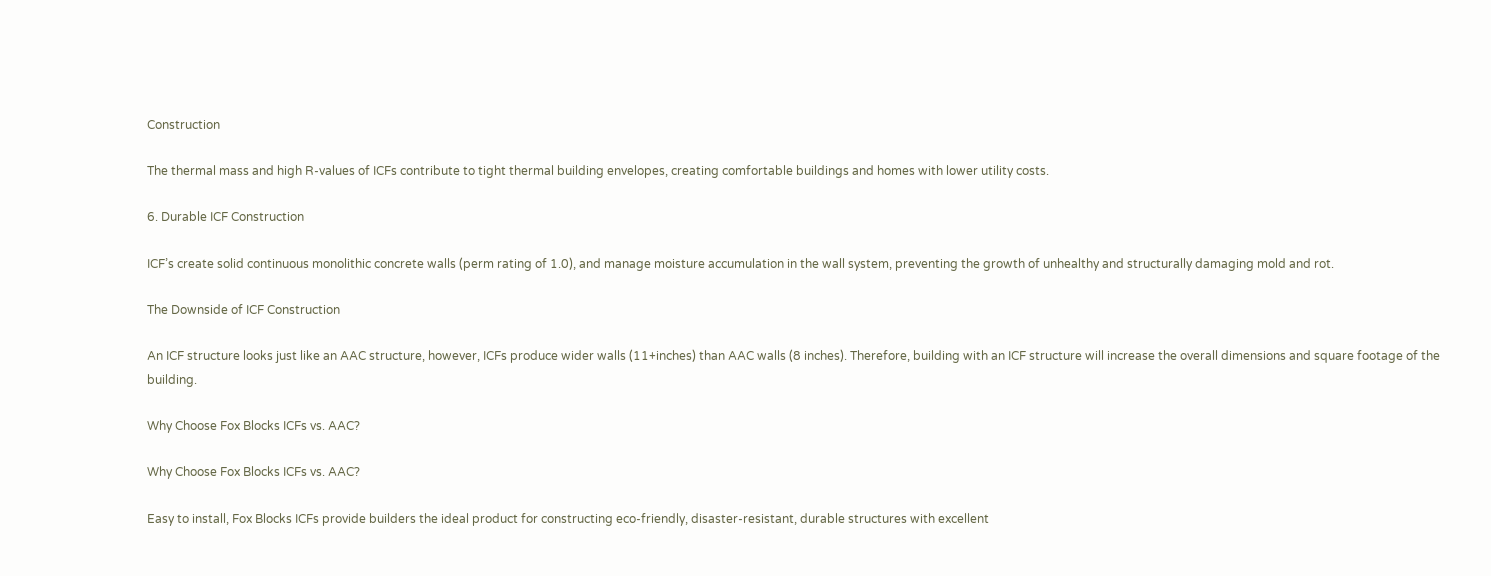Construction

The thermal mass and high R-values of ICFs contribute to tight thermal building envelopes, creating comfortable buildings and homes with lower utility costs.

6. Durable ICF Construction

ICF’s create solid continuous monolithic concrete walls (perm rating of 1.0), and manage moisture accumulation in the wall system, preventing the growth of unhealthy and structurally damaging mold and rot.

The Downside of ICF Construction

An ICF structure looks just like an AAC structure, however, ICFs produce wider walls (11+inches) than AAC walls (8 inches). Therefore, building with an ICF structure will increase the overall dimensions and square footage of the building.

Why Choose Fox Blocks ICFs vs. AAC?

Why Choose Fox Blocks ICFs vs. AAC?

Easy to install, Fox Blocks ICFs provide builders the ideal product for constructing eco-friendly, disaster-resistant, durable structures with excellent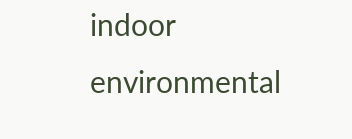indoor environmental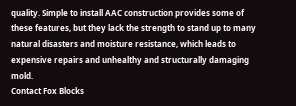quality. Simple to install AAC construction provides some of these features, but they lack the strength to stand up to many natural disasters and moisture resistance, which leads to expensive repairs and unhealthy and structurally damaging mold.
Contact Fox Blocks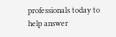professionals today to help answer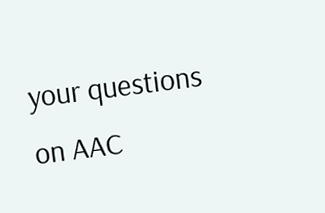your questions on AAC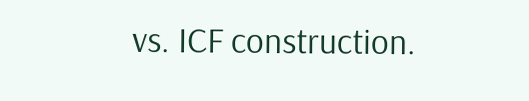vs. ICF construction.